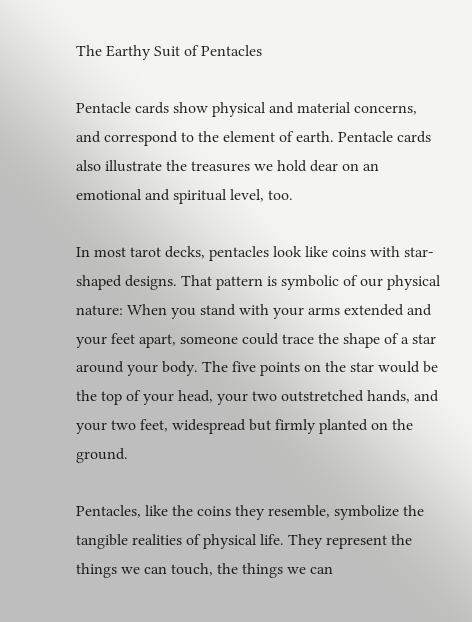The Earthy Suit of Pentacles

Pentacle cards show physical and material concerns, and correspond to the element of earth. Pentacle cards also illustrate the treasures we hold dear on an emotional and spiritual level, too.

In most tarot decks, pentacles look like coins with star-shaped designs. That pattern is symbolic of our physical nature: When you stand with your arms extended and your feet apart, someone could trace the shape of a star around your body. The five points on the star would be the top of your head, your two outstretched hands, and your two feet, widespread but firmly planted on the ground.

Pentacles, like the coins they resemble, symbolize the tangible realities of physical life. They represent the things we can touch, the things we can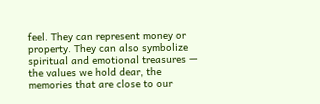feel. They can represent money or property. They can also symbolize spiritual and emotional treasures — the values we hold dear, the memories that are close to our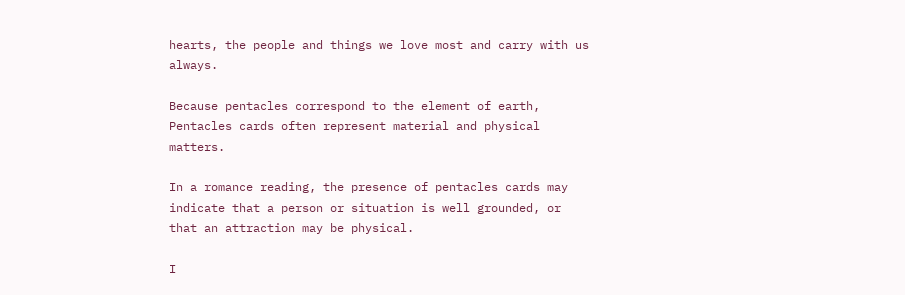hearts, the people and things we love most and carry with us always.

Because pentacles correspond to the element of earth, Pentacles cards often represent material and physical matters.

In a romance reading, the presence of pentacles cards may indicate that a person or situation is well grounded, or that an attraction may be physical.

I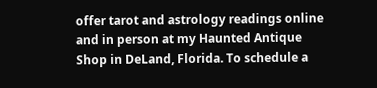offer tarot and astrology readings online and in person at my Haunted Antique Shop in DeLand, Florida. To schedule a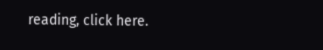reading, click here.